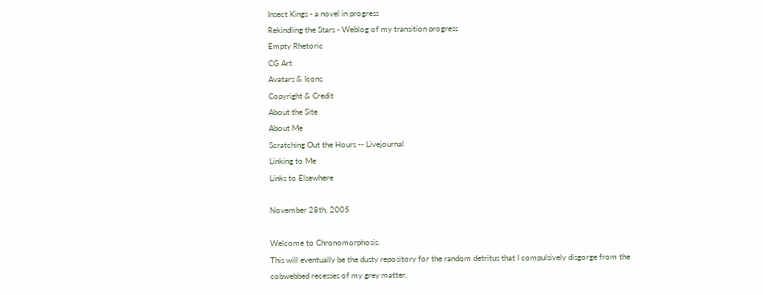Insect Kings - a novel in progress
Rekindling the Stars - Weblog of my transition progress
Empty Rhetoric
CG Art
Avatars & Icons
Copyright & Credit
About the Site
About Me
Scratching Out the Hours -- Livejournal
Linking to Me
Links to Elsewhere

November 28th, 2005

Welcome to Chronomorphosis.
This will eventually be the dusty repository for the random detritus that I compulsively disgorge from the cobwebbed recesses of my grey matter.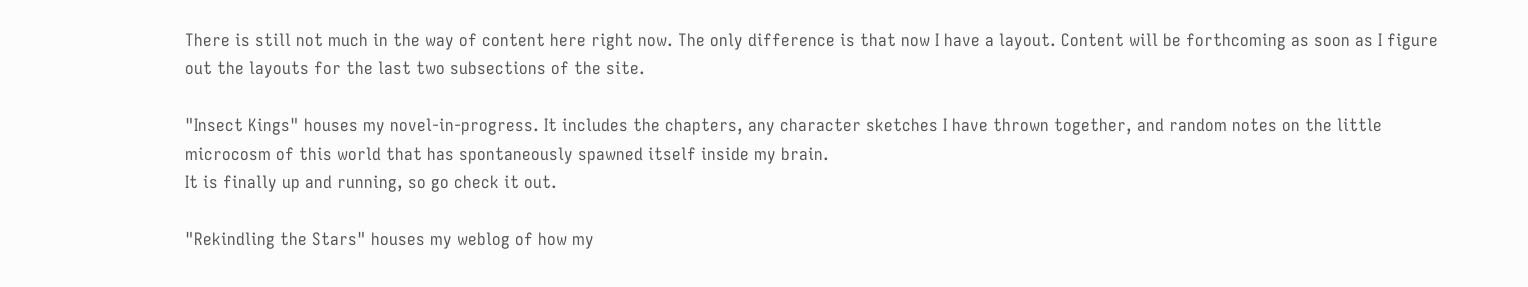There is still not much in the way of content here right now. The only difference is that now I have a layout. Content will be forthcoming as soon as I figure out the layouts for the last two subsections of the site.

"Insect Kings" houses my novel-in-progress. It includes the chapters, any character sketches I have thrown together, and random notes on the little microcosm of this world that has spontaneously spawned itself inside my brain.
It is finally up and running, so go check it out.

"Rekindling the Stars" houses my weblog of how my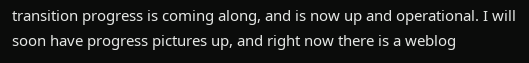transition progress is coming along, and is now up and operational. I will soon have progress pictures up, and right now there is a weblog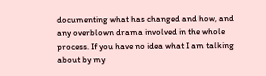documenting what has changed and how, and any overblown drama involved in the whole process. If you have no idea what I am talking about by my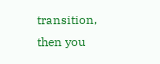transition, then you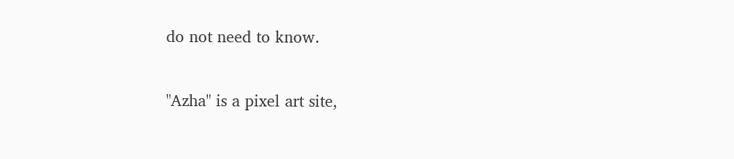do not need to know.

"Azha" is a pixel art site,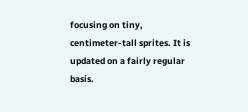focusing on tiny, centimeter-tall sprites. It is updated on a fairly regular basis.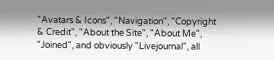"Avatars & Icons", "Navigation", "Copyright & Credit", "About the Site", "About Me", "Joined", and obviously "Livejournal", all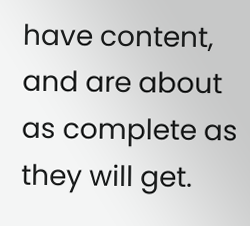have content, and are about as complete as they will get.